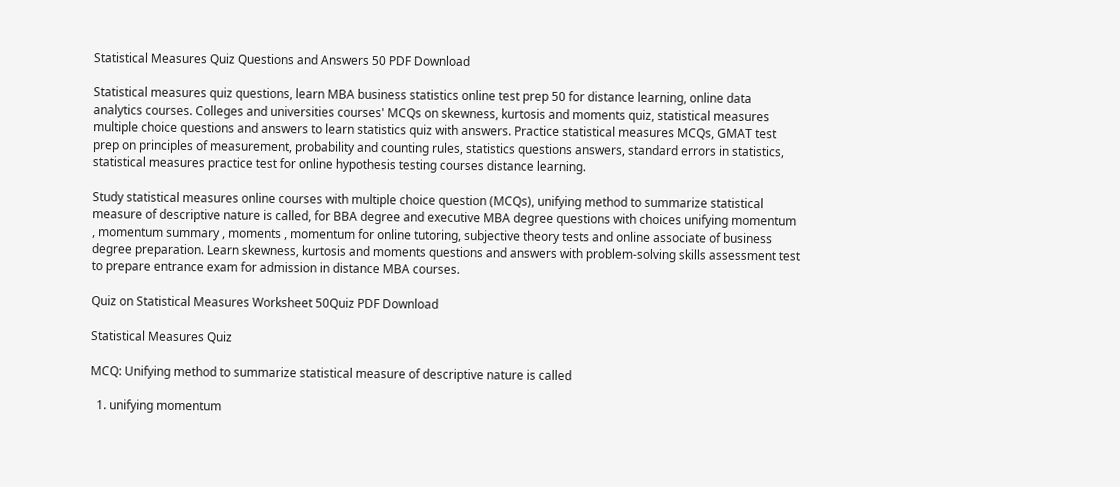Statistical Measures Quiz Questions and Answers 50 PDF Download

Statistical measures quiz questions, learn MBA business statistics online test prep 50 for distance learning, online data analytics courses. Colleges and universities courses' MCQs on skewness, kurtosis and moments quiz, statistical measures multiple choice questions and answers to learn statistics quiz with answers. Practice statistical measures MCQs, GMAT test prep on principles of measurement, probability and counting rules, statistics questions answers, standard errors in statistics, statistical measures practice test for online hypothesis testing courses distance learning.

Study statistical measures online courses with multiple choice question (MCQs), unifying method to summarize statistical measure of descriptive nature is called, for BBA degree and executive MBA degree questions with choices unifying momentum , momentum summary , moments , momentum for online tutoring, subjective theory tests and online associate of business degree preparation. Learn skewness, kurtosis and moments questions and answers with problem-solving skills assessment test to prepare entrance exam for admission in distance MBA courses.

Quiz on Statistical Measures Worksheet 50Quiz PDF Download

Statistical Measures Quiz

MCQ: Unifying method to summarize statistical measure of descriptive nature is called

  1. unifying momentum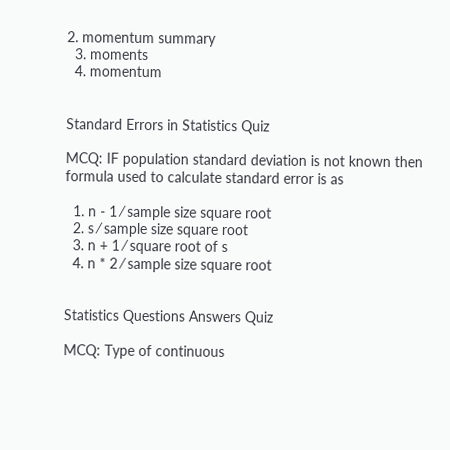2. momentum summary
  3. moments
  4. momentum


Standard Errors in Statistics Quiz

MCQ: IF population standard deviation is not known then formula used to calculate standard error is as

  1. n - 1 ⁄ sample size square root
  2. s ⁄ sample size square root
  3. n + 1 ⁄ square root of s
  4. n * 2 ⁄ sample size square root


Statistics Questions Answers Quiz

MCQ: Type of continuous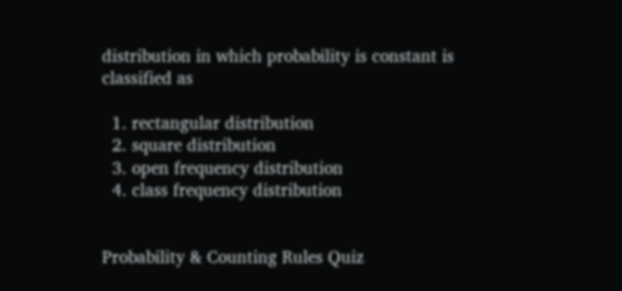distribution in which probability is constant is classified as

  1. rectangular distribution
  2. square distribution
  3. open frequency distribution
  4. class frequency distribution


Probability & Counting Rules Quiz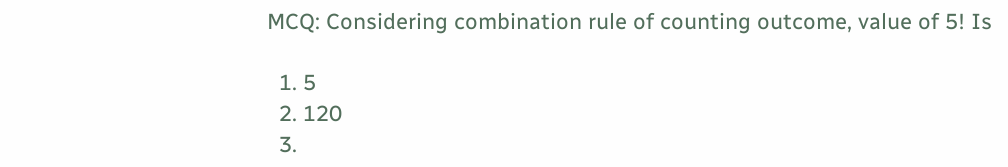MCQ: Considering combination rule of counting outcome, value of 5! Is

  1. 5
  2. 120
  3.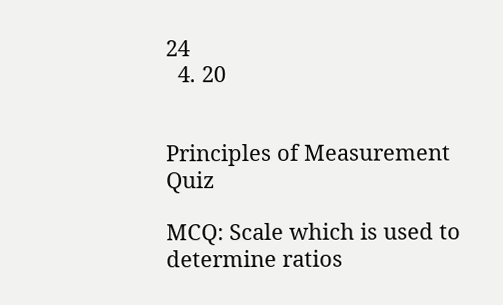24
  4. 20


Principles of Measurement Quiz

MCQ: Scale which is used to determine ratios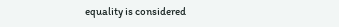equality is considered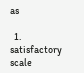as

  1. satisfactory scale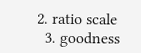2. ratio scale
  3. goodness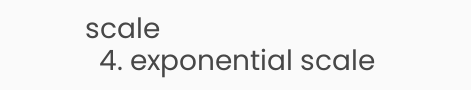scale
  4. exponential scale